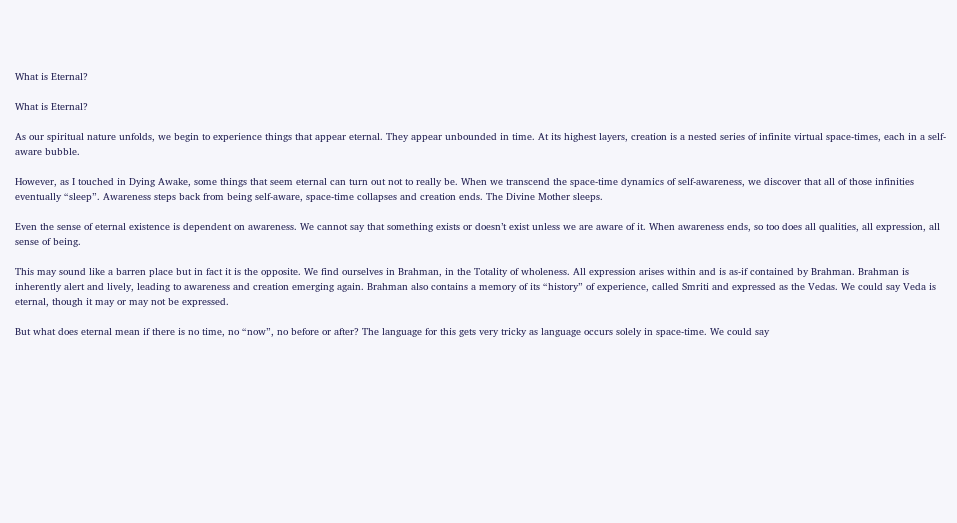What is Eternal?

What is Eternal?

As our spiritual nature unfolds, we begin to experience things that appear eternal. They appear unbounded in time. At its highest layers, creation is a nested series of infinite virtual space-times, each in a self-aware bubble.

However, as I touched in Dying Awake, some things that seem eternal can turn out not to really be. When we transcend the space-time dynamics of self-awareness, we discover that all of those infinities eventually “sleep”. Awareness steps back from being self-aware, space-time collapses and creation ends. The Divine Mother sleeps.

Even the sense of eternal existence is dependent on awareness. We cannot say that something exists or doesn’t exist unless we are aware of it. When awareness ends, so too does all qualities, all expression, all sense of being.

This may sound like a barren place but in fact it is the opposite. We find ourselves in Brahman, in the Totality of wholeness. All expression arises within and is as-if contained by Brahman. Brahman is inherently alert and lively, leading to awareness and creation emerging again. Brahman also contains a memory of its “history” of experience, called Smriti and expressed as the Vedas. We could say Veda is eternal, though it may or may not be expressed.

But what does eternal mean if there is no time, no “now”, no before or after? The language for this gets very tricky as language occurs solely in space-time. We could say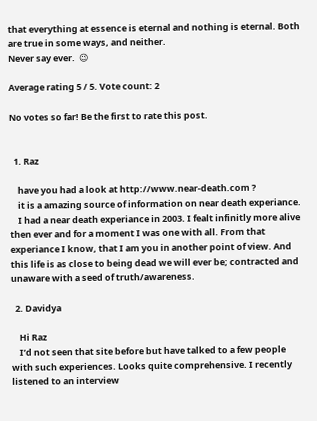that everything at essence is eternal and nothing is eternal. Both are true in some ways, and neither.
Never say ever.  😉

Average rating 5 / 5. Vote count: 2

No votes so far! Be the first to rate this post.


  1. Raz

    have you had a look at http://www.near-death.com ?
    it is a amazing source of information on near death experiance.
    I had a near death experiance in 2003. I fealt infinitly more alive then ever and for a moment I was one with all. From that experiance I know, that I am you in another point of view. And this life is as close to being dead we will ever be; contracted and unaware with a seed of truth/awareness.

  2. Davidya

    Hi Raz
    I’d not seen that site before but have talked to a few people with such experiences. Looks quite comprehensive. I recently listened to an interview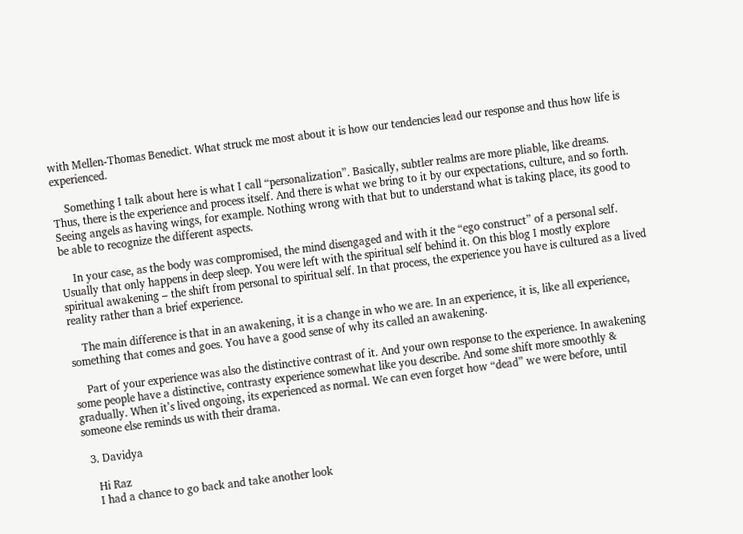with Mellen-Thomas Benedict. What struck me most about it is how our tendencies lead our response and thus how life is experienced.

    Something I talk about here is what I call “personalization”. Basically, subtler realms are more pliable, like dreams. Thus, there is the experience and process itself. And there is what we bring to it by our expectations, culture, and so forth. Seeing angels as having wings, for example. Nothing wrong with that but to understand what is taking place, its good to be able to recognize the different aspects.

    In your case, as the body was compromised, the mind disengaged and with it the “ego construct” of a personal self. Usually that only happens in deep sleep. You were left with the spiritual self behind it. On this blog I mostly explore spiritual awakening – the shift from personal to spiritual self. In that process, the experience you have is cultured as a lived reality rather than a brief experience.

    The main difference is that in an awakening, it is a change in who we are. In an experience, it is, like all experience, something that comes and goes. You have a good sense of why its called an awakening.

    Part of your experience was also the distinctive contrast of it. And your own response to the experience. In awakening some people have a distinctive, contrasty experience somewhat like you describe. And some shift more smoothly & gradually. When it’s lived ongoing, its experienced as normal. We can even forget how “dead” we were before, until someone else reminds us with their drama.

  3. Davidya

    Hi Raz
    I had a chance to go back and take another look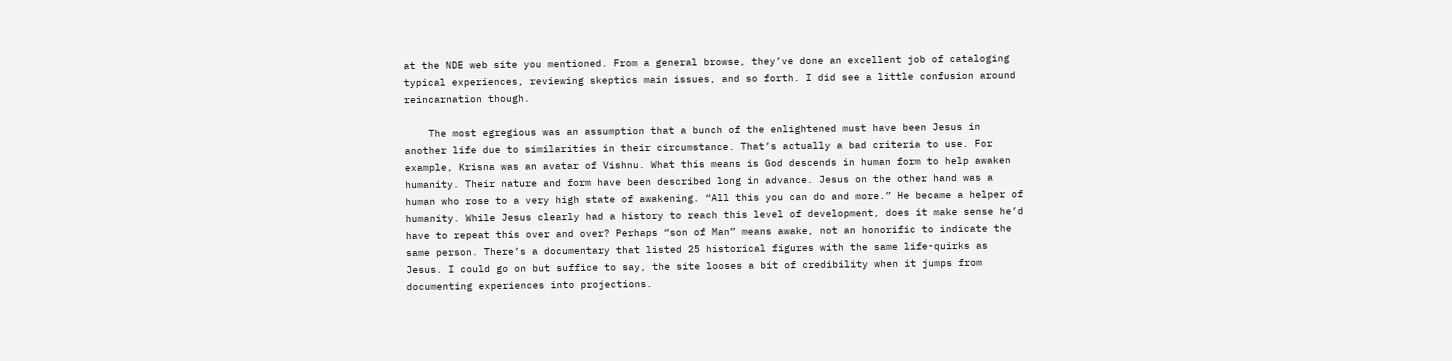at the NDE web site you mentioned. From a general browse, they’ve done an excellent job of cataloging typical experiences, reviewing skeptics main issues, and so forth. I did see a little confusion around reincarnation though.

    The most egregious was an assumption that a bunch of the enlightened must have been Jesus in another life due to similarities in their circumstance. That’s actually a bad criteria to use. For example, Krisna was an avatar of Vishnu. What this means is God descends in human form to help awaken humanity. Their nature and form have been described long in advance. Jesus on the other hand was a human who rose to a very high state of awakening. “All this you can do and more.” He became a helper of humanity. While Jesus clearly had a history to reach this level of development, does it make sense he’d have to repeat this over and over? Perhaps “son of Man” means awake, not an honorific to indicate the same person. There’s a documentary that listed 25 historical figures with the same life-quirks as Jesus. I could go on but suffice to say, the site looses a bit of credibility when it jumps from documenting experiences into projections.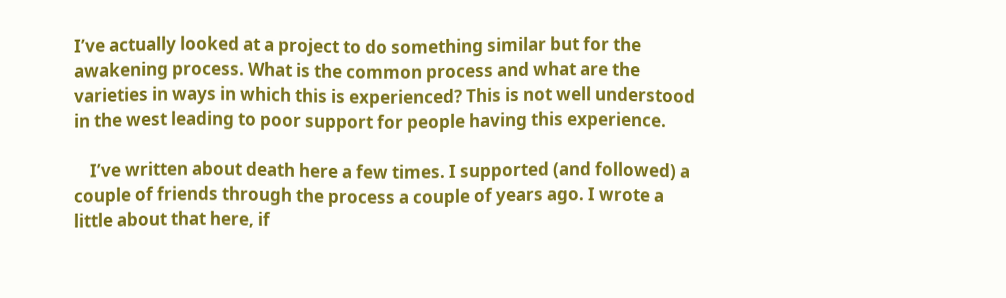I’ve actually looked at a project to do something similar but for the awakening process. What is the common process and what are the varieties in ways in which this is experienced? This is not well understood in the west leading to poor support for people having this experience.

    I’ve written about death here a few times. I supported (and followed) a couple of friends through the process a couple of years ago. I wrote a little about that here, if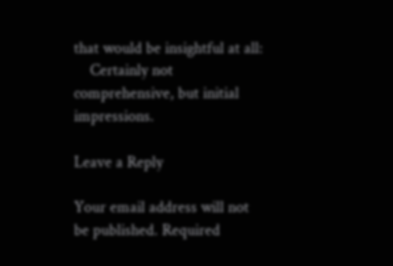that would be insightful at all:
    Certainly not comprehensive, but initial impressions.

Leave a Reply

Your email address will not be published. Required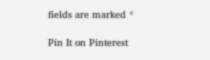fields are marked *

Pin It on Pinterest